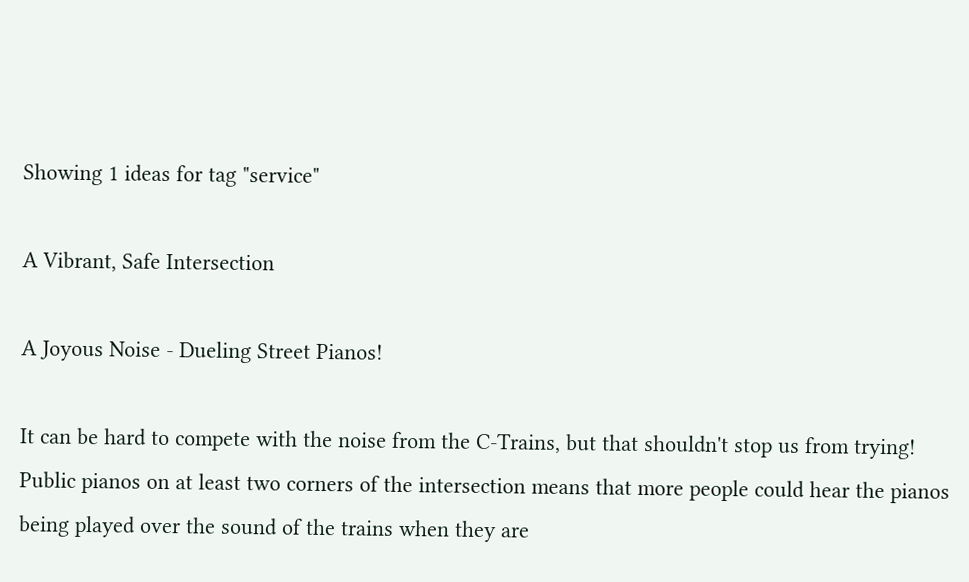Showing 1 ideas for tag "service"

A Vibrant, Safe Intersection

A Joyous Noise - Dueling Street Pianos!

It can be hard to compete with the noise from the C-Trains, but that shouldn't stop us from trying!
Public pianos on at least two corners of the intersection means that more people could hear the pianos being played over the sound of the trains when they are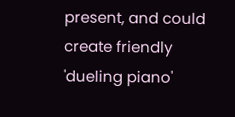present, and could create friendly 'dueling piano'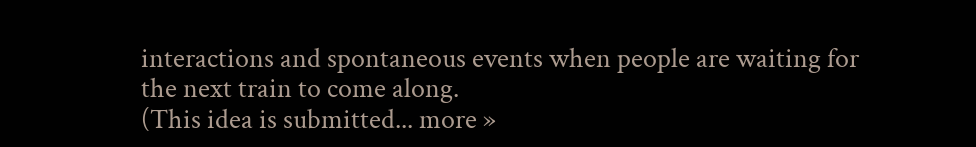interactions and spontaneous events when people are waiting for the next train to come along.
(This idea is submitted... more »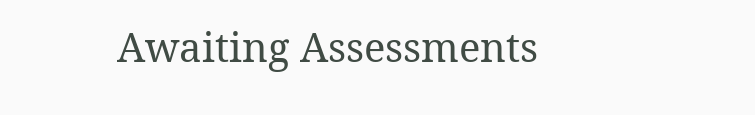Awaiting Assessments